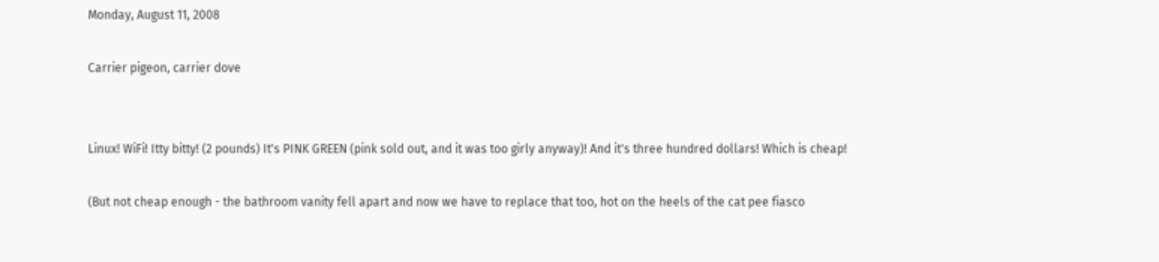Monday, August 11, 2008

Carrier pigeon, carrier dove


Linux! WiFi! Itty bitty! (2 pounds) It's PINK GREEN (pink sold out, and it was too girly anyway)! And it's three hundred dollars! Which is cheap!

(But not cheap enough - the bathroom vanity fell apart and now we have to replace that too, hot on the heels of the cat pee fiasco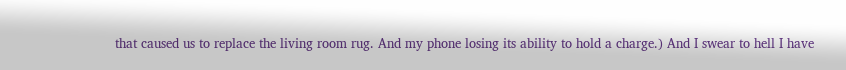that caused us to replace the living room rug. And my phone losing its ability to hold a charge.) And I swear to hell I have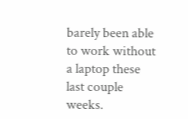barely been able to work without a laptop these last couple weeks.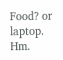Food? or laptop. Hm.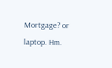Mortgage? or laptop. Hm.